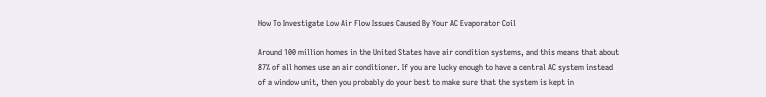How To Investigate Low Air Flow Issues Caused By Your AC Evaporator Coil

Around 100 million homes in the United States have air condition systems, and this means that about 87% of all homes use an air conditioner. If you are lucky enough to have a central AC system instead of a window unit, then you probably do your best to make sure that the system is kept in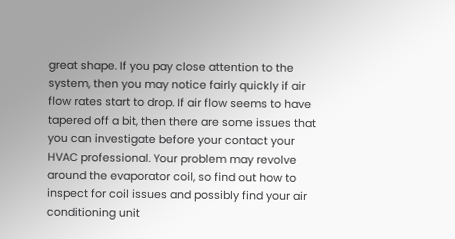great shape. If you pay close attention to the system, then you may notice fairly quickly if air flow rates start to drop. If air flow seems to have tapered off a bit, then there are some issues that you can investigate before your contact your HVAC professional. Your problem may revolve around the evaporator coil, so find out how to inspect for coil issues and possibly find your air conditioning unit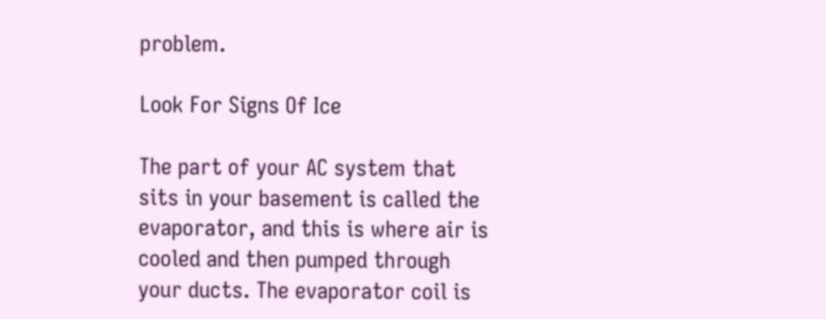problem.

Look For Signs Of Ice

The part of your AC system that sits in your basement is called the evaporator, and this is where air is cooled and then pumped through your ducts. The evaporator coil is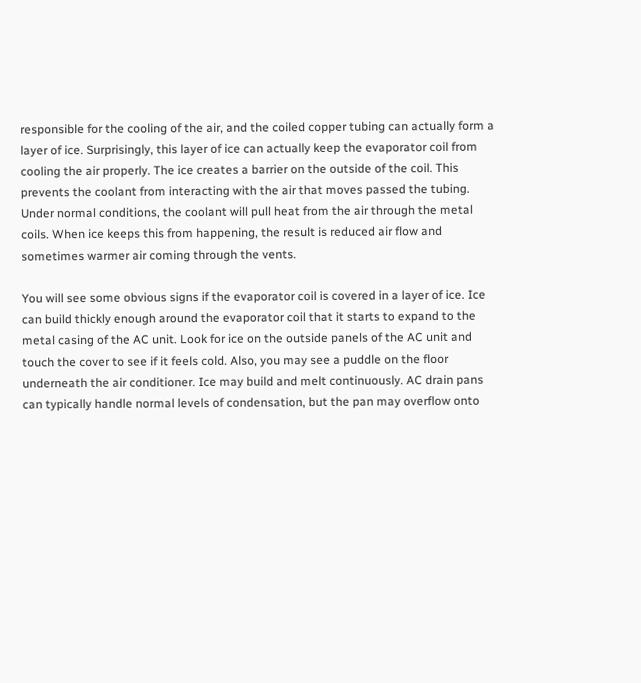responsible for the cooling of the air, and the coiled copper tubing can actually form a layer of ice. Surprisingly, this layer of ice can actually keep the evaporator coil from cooling the air properly. The ice creates a barrier on the outside of the coil. This prevents the coolant from interacting with the air that moves passed the tubing. Under normal conditions, the coolant will pull heat from the air through the metal coils. When ice keeps this from happening, the result is reduced air flow and sometimes warmer air coming through the vents.

You will see some obvious signs if the evaporator coil is covered in a layer of ice. Ice can build thickly enough around the evaporator coil that it starts to expand to the metal casing of the AC unit. Look for ice on the outside panels of the AC unit and touch the cover to see if it feels cold. Also, you may see a puddle on the floor underneath the air conditioner. Ice may build and melt continuously. AC drain pans can typically handle normal levels of condensation, but the pan may overflow onto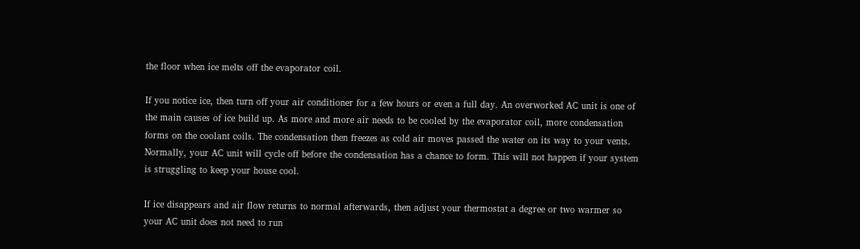the floor when ice melts off the evaporator coil.

If you notice ice, then turn off your air conditioner for a few hours or even a full day. An overworked AC unit is one of the main causes of ice build up. As more and more air needs to be cooled by the evaporator coil, more condensation forms on the coolant coils. The condensation then freezes as cold air moves passed the water on its way to your vents. Normally, your AC unit will cycle off before the condensation has a chance to form. This will not happen if your system is struggling to keep your house cool.

If ice disappears and air flow returns to normal afterwards, then adjust your thermostat a degree or two warmer so your AC unit does not need to run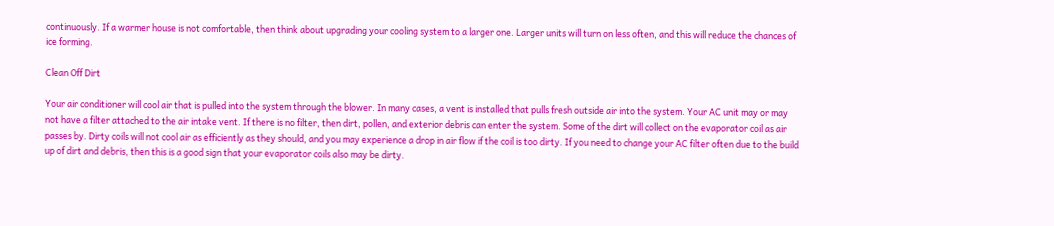continuously. If a warmer house is not comfortable, then think about upgrading your cooling system to a larger one. Larger units will turn on less often, and this will reduce the chances of ice forming.

Clean Off Dirt

Your air conditioner will cool air that is pulled into the system through the blower. In many cases, a vent is installed that pulls fresh outside air into the system. Your AC unit may or may not have a filter attached to the air intake vent. If there is no filter, then dirt, pollen, and exterior debris can enter the system. Some of the dirt will collect on the evaporator coil as air passes by. Dirty coils will not cool air as efficiently as they should, and you may experience a drop in air flow if the coil is too dirty. If you need to change your AC filter often due to the build up of dirt and debris, then this is a good sign that your evaporator coils also may be dirty.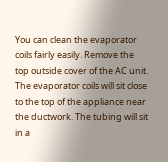You can clean the evaporator coils fairly easily. Remove the top outside cover of the AC unit. The evaporator coils will sit close to the top of the appliance near the ductwork. The tubing will sit in a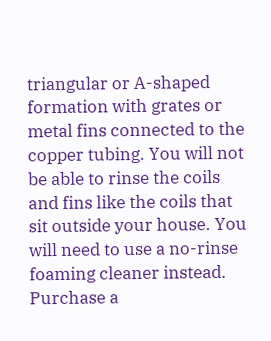triangular or A-shaped formation with grates or metal fins connected to the copper tubing. You will not be able to rinse the coils and fins like the coils that sit outside your house. You will need to use a no-rinse foaming cleaner instead. Purchase a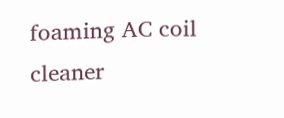foaming AC coil cleaner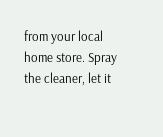from your local home store. Spray the cleaner, let it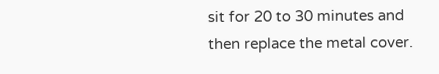sit for 20 to 30 minutes and then replace the metal cover.